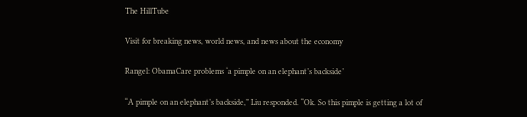The HillTube

Visit for breaking news, world news, and news about the economy

Rangel: ObamaCare problems ‘a pimple on an elephant’s backside’

“A pimple on an elephant’s backside,” Liu responded. “Ok. So this pimple is getting a lot of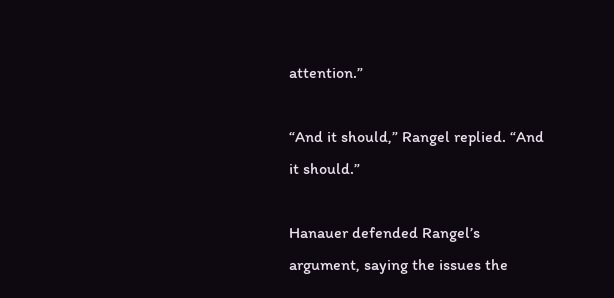attention.”

“And it should,” Rangel replied. “And it should.”

Hanauer defended Rangel’s argument, saying the issues the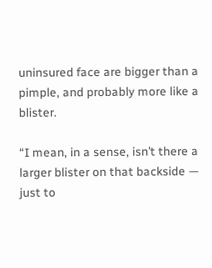uninsured face are bigger than a pimple, and probably more like a blister.

“I mean, in a sense, isn’t there a larger blister on that backside — just to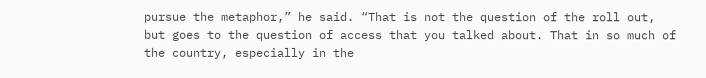pursue the metaphor,” he said. “That is not the question of the roll out, but goes to the question of access that you talked about. That in so much of the country, especially in the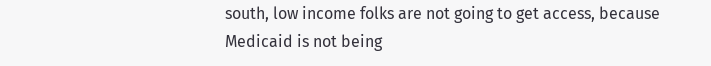south, low income folks are not going to get access, because Medicaid is not being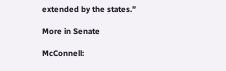extended by the states.”

More in Senate

McConnell: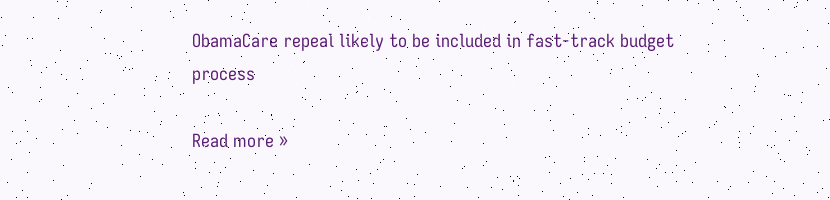ObamaCare repeal likely to be included in fast-track budget process

Read more »